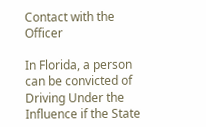Contact with the Officer

In Florida, a person can be convicted of Driving Under the Influence if the State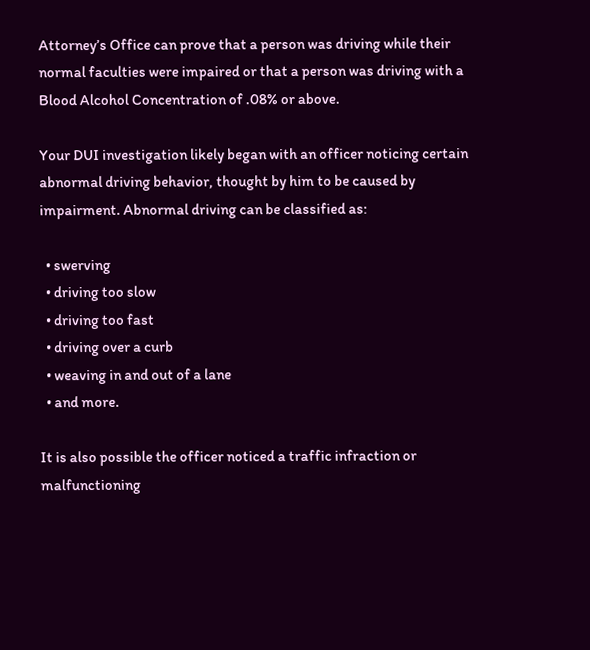Attorney’s Office can prove that a person was driving while their normal faculties were impaired or that a person was driving with a Blood Alcohol Concentration of .08% or above.

Your DUI investigation likely began with an officer noticing certain abnormal driving behavior, thought by him to be caused by impairment. Abnormal driving can be classified as:

  • swerving
  • driving too slow
  • driving too fast
  • driving over a curb
  • weaving in and out of a lane
  • and more.

It is also possible the officer noticed a traffic infraction or malfunctioning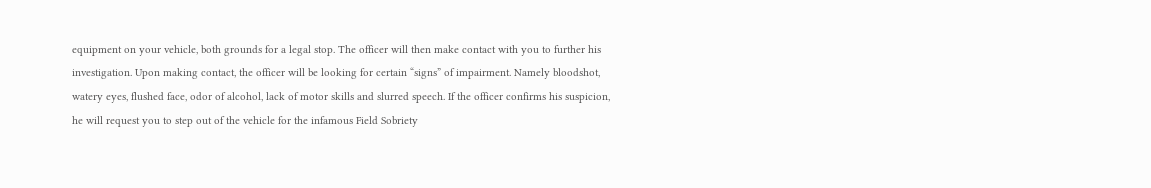equipment on your vehicle, both grounds for a legal stop. The officer will then make contact with you to further his investigation. Upon making contact, the officer will be looking for certain “signs” of impairment. Namely bloodshot, watery eyes, flushed face, odor of alcohol, lack of motor skills and slurred speech. If the officer confirms his suspicion, he will request you to step out of the vehicle for the infamous Field Sobriety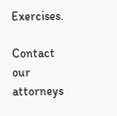Exercises.

Contact our attorneys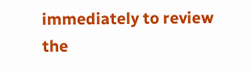immediately to review the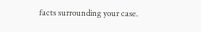facts surrounding your case.